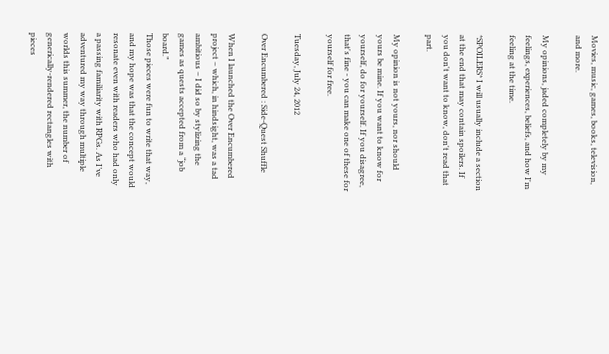Movies, music, games, books, television, and more.

My opinions, jaded completely by my feelings, experiences, beliefs, and how I'm feeling at the time.

*SPOILERS* I will usually include a section at the end that may contain spoilers. If you don't want to know, don't read that part.

My opinion is not yours, nor should yours be mine. If you want to know for yourself, do for yourself. If you disagree, that's fine - you can make one of these for yourself for free.

Tuesday, July 24, 2012

Over Encumbered : Side-Quest Shuffle

When I launched the Over Encumbered project – which, in hindsight, was a tad ambitious – I did so by stylizing the games as quests accepted from a “job board.”
Those pieces were fun to write that way, and my hope was that the concept would resonate even with readers who had only a passing familiarity with RPGs. As I’ve adventured my way through multiple worlds this summer, the number of generically-rendered rectangles with pieces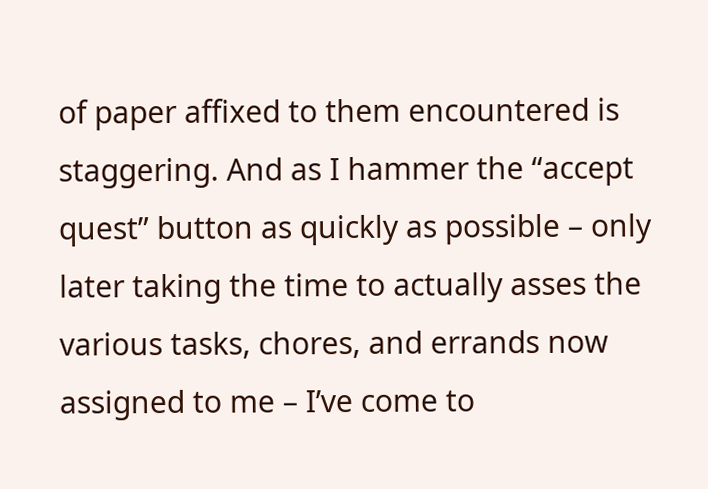of paper affixed to them encountered is staggering. And as I hammer the “accept quest” button as quickly as possible – only later taking the time to actually asses the various tasks, chores, and errands now assigned to me – I’ve come to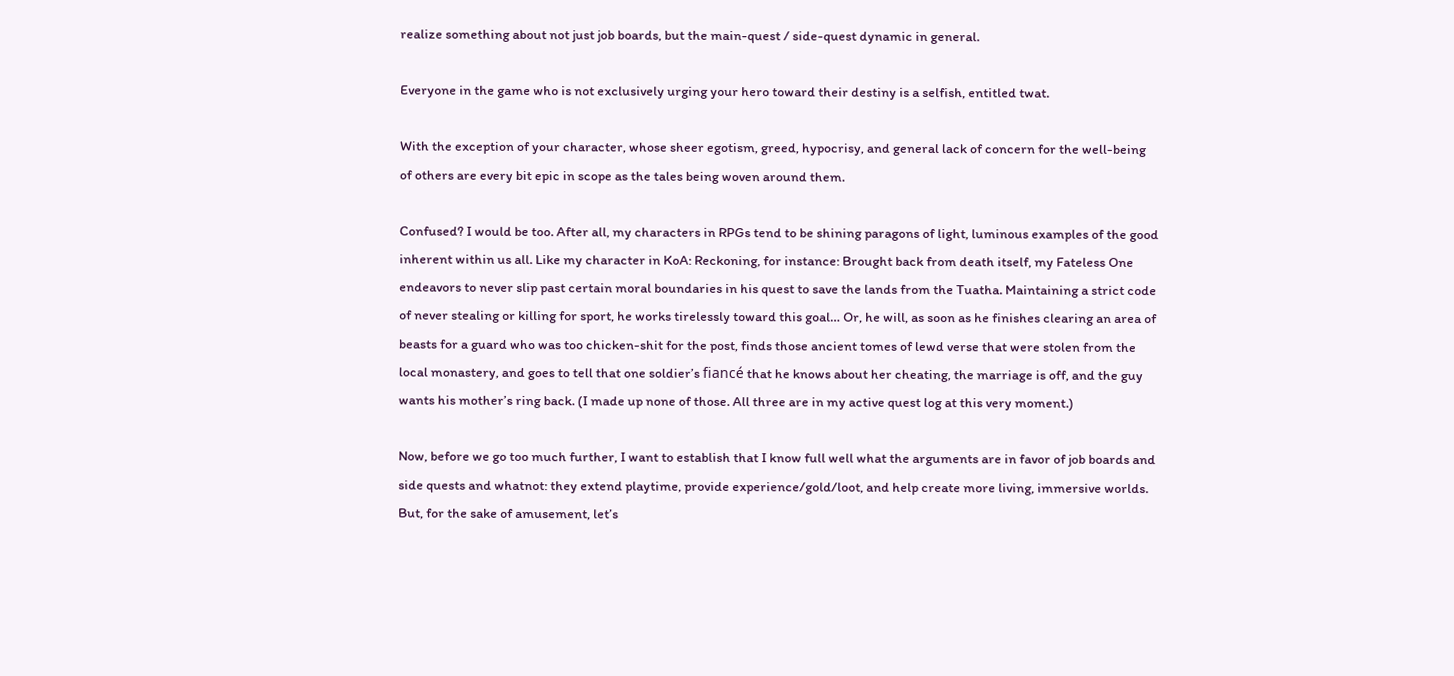realize something about not just job boards, but the main-quest / side-quest dynamic in general.

Everyone in the game who is not exclusively urging your hero toward their destiny is a selfish, entitled twat.

With the exception of your character, whose sheer egotism, greed, hypocrisy, and general lack of concern for the well-being of others are every bit epic in scope as the tales being woven around them.

Confused? I would be too. After all, my characters in RPGs tend to be shining paragons of light, luminous examples of the good inherent within us all. Like my character in KoA: Reckoning, for instance: Brought back from death itself, my Fateless One endeavors to never slip past certain moral boundaries in his quest to save the lands from the Tuatha. Maintaining a strict code of never stealing or killing for sport, he works tirelessly toward this goal… Or, he will, as soon as he finishes clearing an area of beasts for a guard who was too chicken-shit for the post, finds those ancient tomes of lewd verse that were stolen from the local monastery, and goes to tell that one soldier’s fiancé that he knows about her cheating, the marriage is off, and the guy wants his mother’s ring back. (I made up none of those. All three are in my active quest log at this very moment.)

Now, before we go too much further, I want to establish that I know full well what the arguments are in favor of job boards and side quests and whatnot: they extend playtime, provide experience/gold/loot, and help create more living, immersive worlds. But, for the sake of amusement, let’s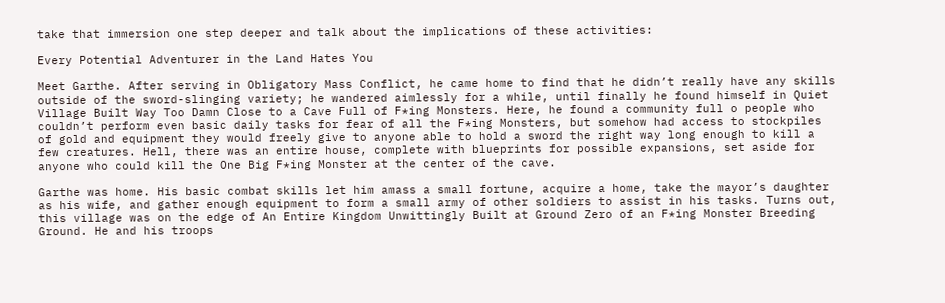take that immersion one step deeper and talk about the implications of these activities:

Every Potential Adventurer in the Land Hates You

Meet Garthe. After serving in Obligatory Mass Conflict, he came home to find that he didn’t really have any skills outside of the sword-slinging variety; he wandered aimlessly for a while, until finally he found himself in Quiet Village Built Way Too Damn Close to a Cave Full of F*ing Monsters. Here, he found a community full o people who couldn’t perform even basic daily tasks for fear of all the F*ing Monsters, but somehow had access to stockpiles of gold and equipment they would freely give to anyone able to hold a sword the right way long enough to kill a few creatures. Hell, there was an entire house, complete with blueprints for possible expansions, set aside for anyone who could kill the One Big F*ing Monster at the center of the cave.

Garthe was home. His basic combat skills let him amass a small fortune, acquire a home, take the mayor’s daughter as his wife, and gather enough equipment to form a small army of other soldiers to assist in his tasks. Turns out, this village was on the edge of An Entire Kingdom Unwittingly Built at Ground Zero of an F*ing Monster Breeding Ground. He and his troops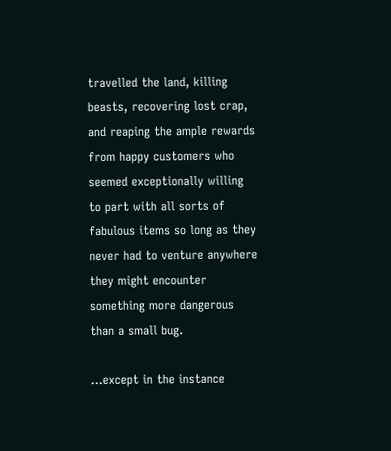travelled the land, killing beasts, recovering lost crap, and reaping the ample rewards from happy customers who seemed exceptionally willing to part with all sorts of fabulous items so long as they never had to venture anywhere they might encounter something more dangerous than a small bug.

…except in the instance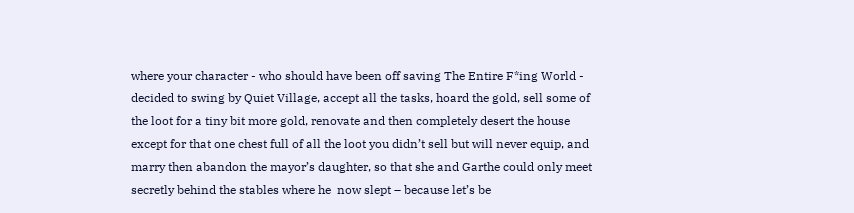where your character - who should have been off saving The Entire F*ing World - decided to swing by Quiet Village, accept all the tasks, hoard the gold, sell some of the loot for a tiny bit more gold, renovate and then completely desert the house except for that one chest full of all the loot you didn’t sell but will never equip, and marry then abandon the mayor’s daughter, so that she and Garthe could only meet secretly behind the stables where he  now slept – because let’s be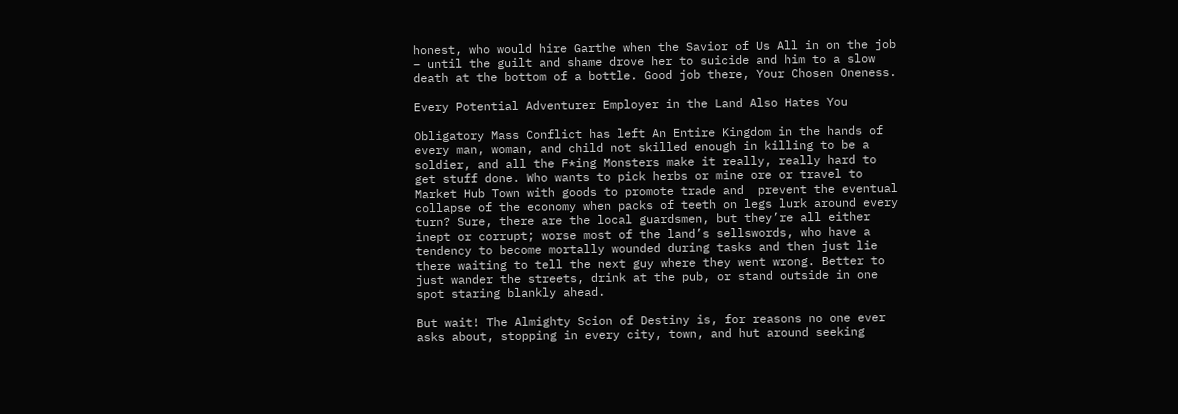honest, who would hire Garthe when the Savior of Us All in on the job – until the guilt and shame drove her to suicide and him to a slow death at the bottom of a bottle. Good job there, Your Chosen Oneness.

Every Potential Adventurer Employer in the Land Also Hates You

Obligatory Mass Conflict has left An Entire Kingdom in the hands of every man, woman, and child not skilled enough in killing to be a soldier, and all the F*ing Monsters make it really, really hard to get stuff done. Who wants to pick herbs or mine ore or travel to Market Hub Town with goods to promote trade and  prevent the eventual collapse of the economy when packs of teeth on legs lurk around every turn? Sure, there are the local guardsmen, but they’re all either inept or corrupt; worse most of the land’s sellswords, who have a tendency to become mortally wounded during tasks and then just lie there waiting to tell the next guy where they went wrong. Better to just wander the streets, drink at the pub, or stand outside in one spot staring blankly ahead.

But wait! The Almighty Scion of Destiny is, for reasons no one ever asks about, stopping in every city, town, and hut around seeking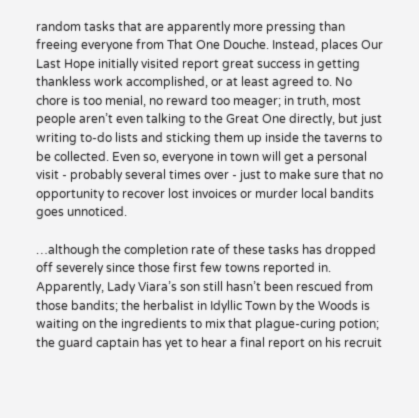random tasks that are apparently more pressing than freeing everyone from That One Douche. Instead, places Our Last Hope initially visited report great success in getting thankless work accomplished, or at least agreed to. No chore is too menial, no reward too meager; in truth, most people aren’t even talking to the Great One directly, but just writing to-do lists and sticking them up inside the taverns to be collected. Even so, everyone in town will get a personal visit - probably several times over - just to make sure that no opportunity to recover lost invoices or murder local bandits goes unnoticed.

…although the completion rate of these tasks has dropped off severely since those first few towns reported in. Apparently, Lady Viara’s son still hasn’t been rescued from those bandits; the herbalist in Idyllic Town by the Woods is waiting on the ingredients to mix that plague-curing potion; the guard captain has yet to hear a final report on his recruit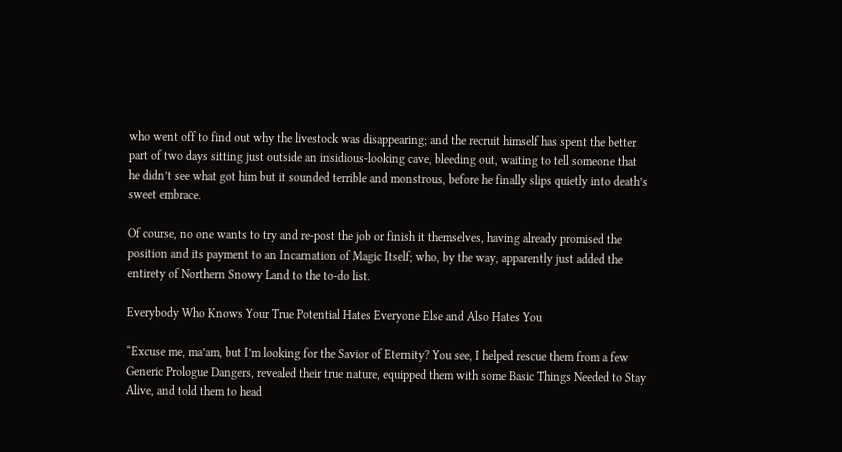who went off to find out why the livestock was disappearing; and the recruit himself has spent the better part of two days sitting just outside an insidious-looking cave, bleeding out, waiting to tell someone that he didn’t see what got him but it sounded terrible and monstrous, before he finally slips quietly into death’s sweet embrace.

Of course, no one wants to try and re-post the job or finish it themselves, having already promised the position and its payment to an Incarnation of Magic Itself; who, by the way, apparently just added the entirety of Northern Snowy Land to the to-do list.

Everybody Who Knows Your True Potential Hates Everyone Else and Also Hates You

“Excuse me, ma’am, but I’m looking for the Savior of Eternity? You see, I helped rescue them from a few Generic Prologue Dangers, revealed their true nature, equipped them with some Basic Things Needed to Stay Alive, and told them to head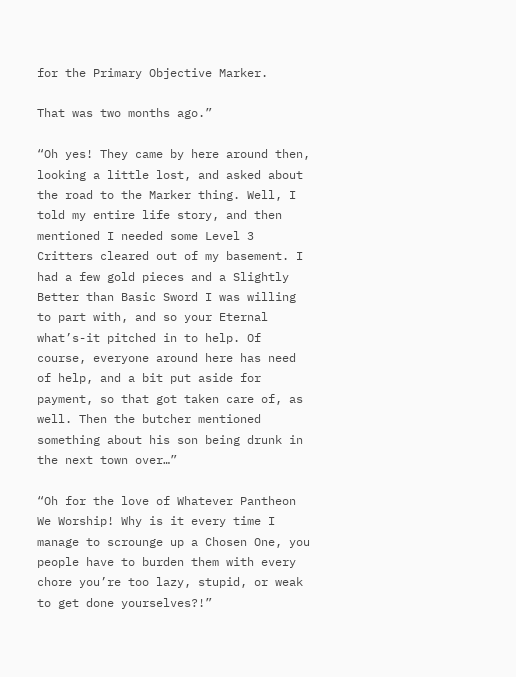for the Primary Objective Marker.

That was two months ago.”

“Oh yes! They came by here around then, looking a little lost, and asked about the road to the Marker thing. Well, I told my entire life story, and then mentioned I needed some Level 3 Critters cleared out of my basement. I had a few gold pieces and a Slightly Better than Basic Sword I was willing to part with, and so your Eternal what’s-it pitched in to help. Of course, everyone around here has need of help, and a bit put aside for payment, so that got taken care of, as well. Then the butcher mentioned something about his son being drunk in the next town over…”

“Oh for the love of Whatever Pantheon We Worship! Why is it every time I manage to scrounge up a Chosen One, you people have to burden them with every chore you’re too lazy, stupid, or weak to get done yourselves?!”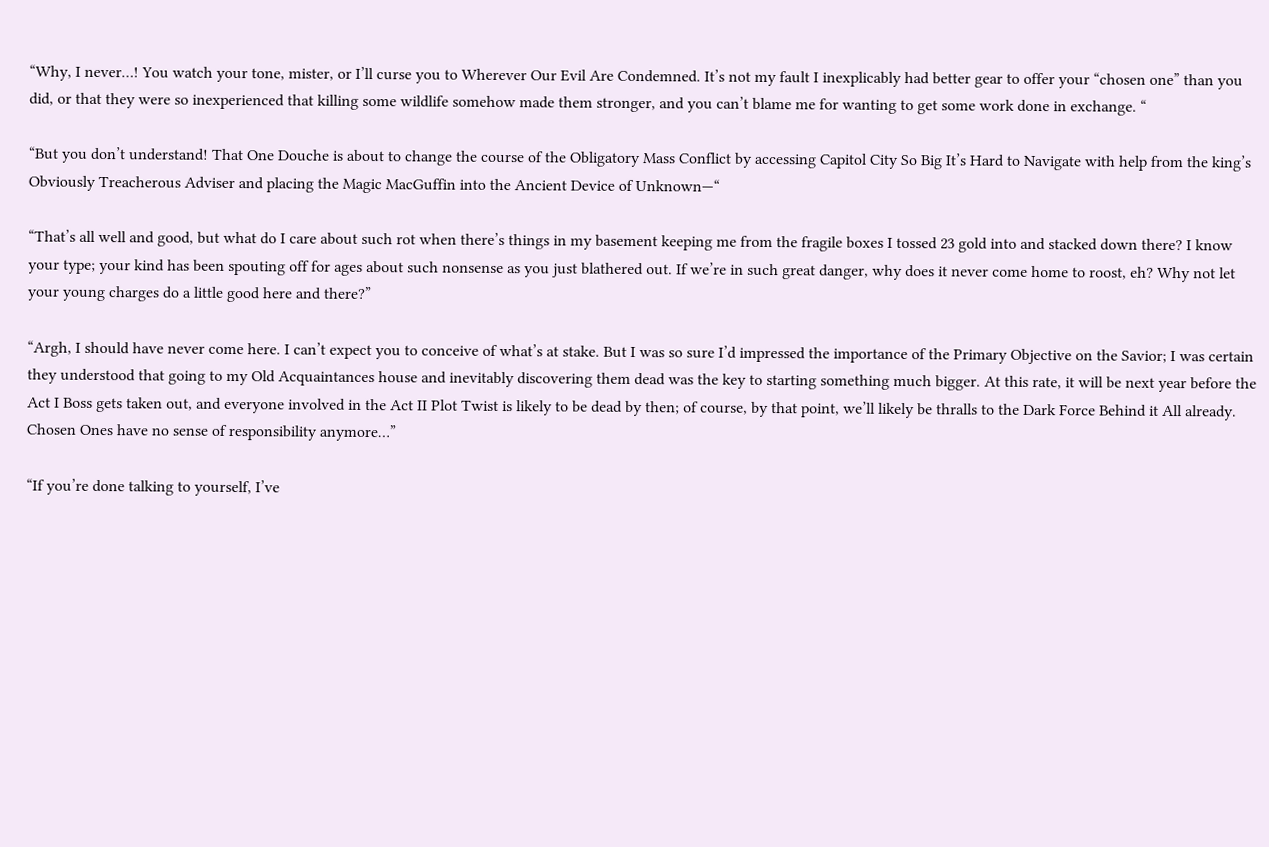“Why, I never…! You watch your tone, mister, or I’ll curse you to Wherever Our Evil Are Condemned. It’s not my fault I inexplicably had better gear to offer your “chosen one” than you did, or that they were so inexperienced that killing some wildlife somehow made them stronger, and you can’t blame me for wanting to get some work done in exchange. “

“But you don’t understand! That One Douche is about to change the course of the Obligatory Mass Conflict by accessing Capitol City So Big It’s Hard to Navigate with help from the king’s Obviously Treacherous Adviser and placing the Magic MacGuffin into the Ancient Device of Unknown—“

“That’s all well and good, but what do I care about such rot when there’s things in my basement keeping me from the fragile boxes I tossed 23 gold into and stacked down there? I know your type; your kind has been spouting off for ages about such nonsense as you just blathered out. If we’re in such great danger, why does it never come home to roost, eh? Why not let your young charges do a little good here and there?”

“Argh, I should have never come here. I can’t expect you to conceive of what’s at stake. But I was so sure I’d impressed the importance of the Primary Objective on the Savior; I was certain they understood that going to my Old Acquaintances house and inevitably discovering them dead was the key to starting something much bigger. At this rate, it will be next year before the Act I Boss gets taken out, and everyone involved in the Act II Plot Twist is likely to be dead by then; of course, by that point, we’ll likely be thralls to the Dark Force Behind it All already. Chosen Ones have no sense of responsibility anymore…”

“If you’re done talking to yourself, I’ve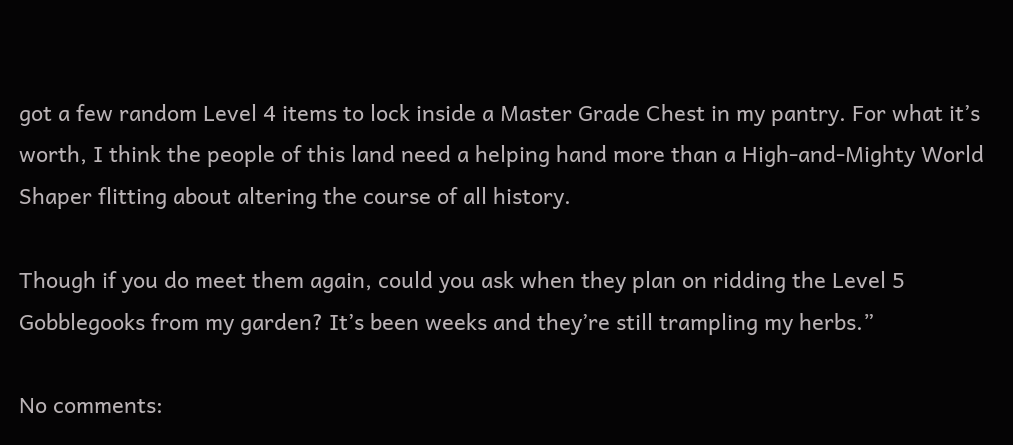got a few random Level 4 items to lock inside a Master Grade Chest in my pantry. For what it’s worth, I think the people of this land need a helping hand more than a High-and-Mighty World Shaper flitting about altering the course of all history.

Though if you do meet them again, could you ask when they plan on ridding the Level 5 Gobblegooks from my garden? It’s been weeks and they’re still trampling my herbs.”

No comments: